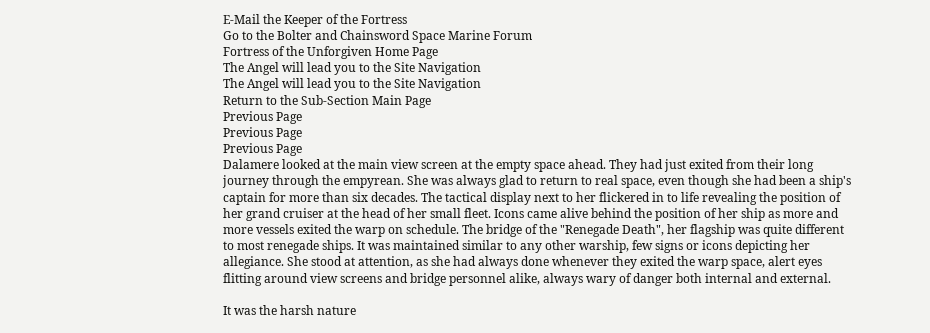E-Mail the Keeper of the Fortress
Go to the Bolter and Chainsword Space Marine Forum
Fortress of the Unforgiven Home Page
The Angel will lead you to the Site Navigation
The Angel will lead you to the Site Navigation
Return to the Sub-Section Main Page
Previous Page
Previous Page
Previous Page
Dalamere looked at the main view screen at the empty space ahead. They had just exited from their long journey through the empyrean. She was always glad to return to real space, even though she had been a ship's captain for more than six decades. The tactical display next to her flickered in to life revealing the position of her grand cruiser at the head of her small fleet. Icons came alive behind the position of her ship as more and more vessels exited the warp on schedule. The bridge of the "Renegade Death", her flagship was quite different to most renegade ships. It was maintained similar to any other warship, few signs or icons depicting her allegiance. She stood at attention, as she had always done whenever they exited the warp space, alert eyes flitting around view screens and bridge personnel alike, always wary of danger both internal and external.

It was the harsh nature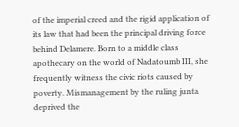of the imperial creed and the rigid application of its law that had been the principal driving force behind Delamere. Born to a middle class apothecary on the world of Nadatoumb III, she frequently witness the civic riots caused by poverty. Mismanagement by the ruling junta deprived the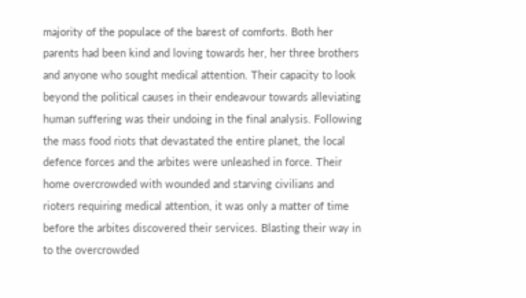majority of the populace of the barest of comforts. Both her parents had been kind and loving towards her, her three brothers and anyone who sought medical attention. Their capacity to look beyond the political causes in their endeavour towards alleviating human suffering was their undoing in the final analysis. Following the mass food riots that devastated the entire planet, the local defence forces and the arbites were unleashed in force. Their home overcrowded with wounded and starving civilians and rioters requiring medical attention, it was only a matter of time before the arbites discovered their services. Blasting their way in to the overcrowded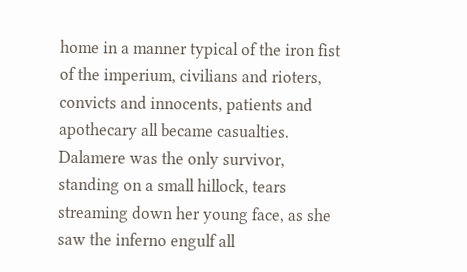home in a manner typical of the iron fist of the imperium, civilians and rioters, convicts and innocents, patients and apothecary all became casualties. Dalamere was the only survivor, standing on a small hillock, tears streaming down her young face, as she saw the inferno engulf all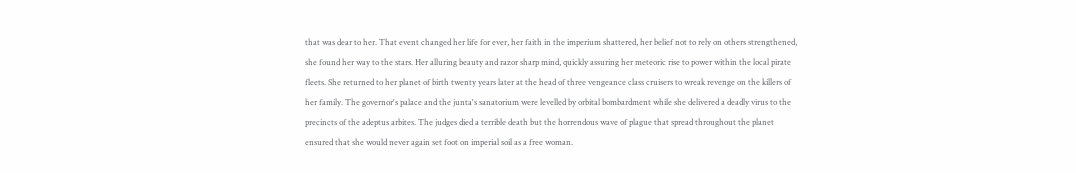that was dear to her. That event changed her life for ever, her faith in the imperium shattered, her belief not to rely on others strengthened, she found her way to the stars. Her alluring beauty and razor sharp mind, quickly assuring her meteoric rise to power within the local pirate fleets. She returned to her planet of birth twenty years later at the head of three vengeance class cruisers to wreak revenge on the killers of her family. The governor's palace and the junta's sanatorium were levelled by orbital bombardment while she delivered a deadly virus to the precincts of the adeptus arbites. The judges died a terrible death but the horrendous wave of plague that spread throughout the planet ensured that she would never again set foot on imperial soil as a free woman.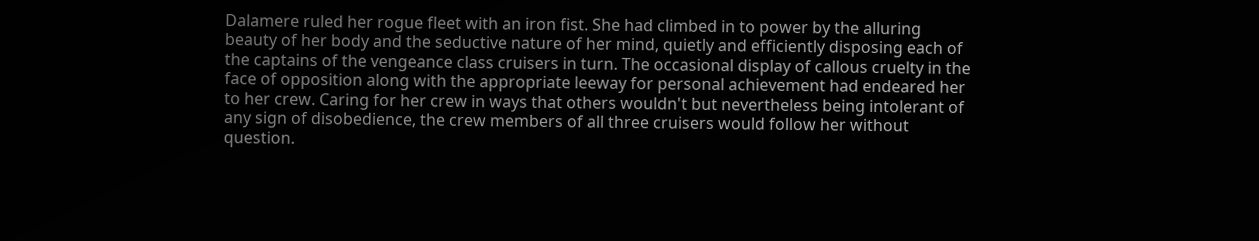Dalamere ruled her rogue fleet with an iron fist. She had climbed in to power by the alluring beauty of her body and the seductive nature of her mind, quietly and efficiently disposing each of the captains of the vengeance class cruisers in turn. The occasional display of callous cruelty in the face of opposition along with the appropriate leeway for personal achievement had endeared her to her crew. Caring for her crew in ways that others wouldn't but nevertheless being intolerant of any sign of disobedience, the crew members of all three cruisers would follow her without question.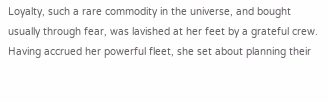Loyalty, such a rare commodity in the universe, and bought usually through fear, was lavished at her feet by a grateful crew. Having accrued her powerful fleet, she set about planning their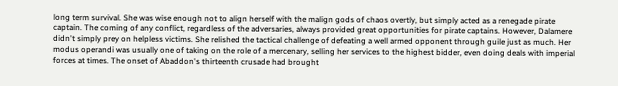long term survival. She was wise enough not to align herself with the malign gods of chaos overtly, but simply acted as a renegade pirate captain. The coming of any conflict, regardless of the adversaries, always provided great opportunities for pirate captains. However, Dalamere didn't simply prey on helpless victims. She relished the tactical challenge of defeating a well armed opponent through guile just as much. Her modus operandi was usually one of taking on the role of a mercenary, selling her services to the highest bidder, even doing deals with imperial forces at times. The onset of Abaddon's thirteenth crusade had brought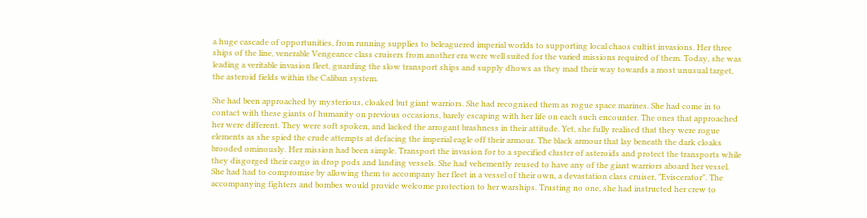a huge cascade of opportunities, from running supplies to beleaguered imperial worlds to supporting local chaos cultist invasions. Her three ships of the line, venerable Vengeance class cruisers from another era were well suited for the varied missions required of them. Today, she was leading a veritable invasion fleet, guarding the slow transport ships and supply dhows as they mad their way towards a most unusual target, the asteroid fields within the Caliban system.

She had been approached by mysterious, cloaked but giant warriors. She had recognised them as rogue space marines. She had come in to contact with these giants of humanity on previous occasions, barely escaping with her life on each such encounter. The ones that approached her were different. They were soft spoken, and lacked the arrogant brashness in their attitude. Yet, she fully realised that they were rogue elements as she spied the crude attempts at defacing the imperial eagle off their armour. The black armour that lay beneath the dark cloaks brooded ominously. Her mission had been simple. Transport the invasion for to a specified cluster of asteroids and protect the transports while they disgorged their cargo in drop pods and landing vessels. She had vehemently reused to have any of the giant warriors aboard her vessel. She had had to compromise by allowing them to accompany her fleet in a vessel of their own, a devastation class cruiser, "Eviscerator". The accompanying fighters and bombes would provide welcome protection to her warships. Trusting no one, she had instructed her crew to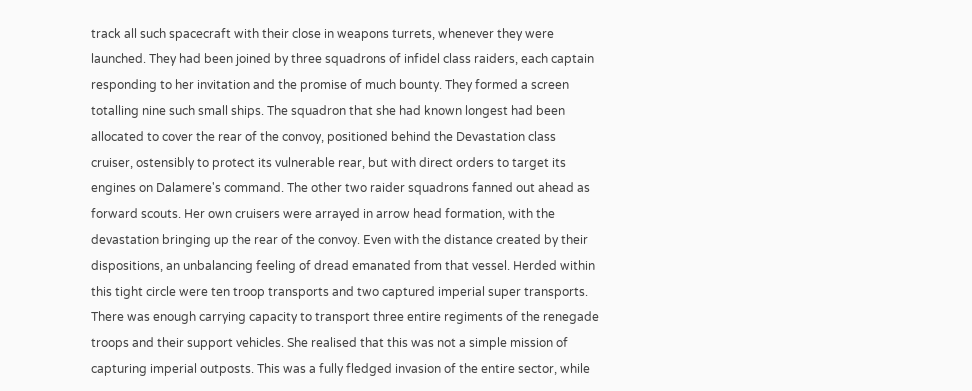track all such spacecraft with their close in weapons turrets, whenever they were launched. They had been joined by three squadrons of infidel class raiders, each captain responding to her invitation and the promise of much bounty. They formed a screen totalling nine such small ships. The squadron that she had known longest had been allocated to cover the rear of the convoy, positioned behind the Devastation class cruiser, ostensibly to protect its vulnerable rear, but with direct orders to target its engines on Dalamere's command. The other two raider squadrons fanned out ahead as forward scouts. Her own cruisers were arrayed in arrow head formation, with the devastation bringing up the rear of the convoy. Even with the distance created by their dispositions, an unbalancing feeling of dread emanated from that vessel. Herded within this tight circle were ten troop transports and two captured imperial super transports. There was enough carrying capacity to transport three entire regiments of the renegade troops and their support vehicles. She realised that this was not a simple mission of capturing imperial outposts. This was a fully fledged invasion of the entire sector, while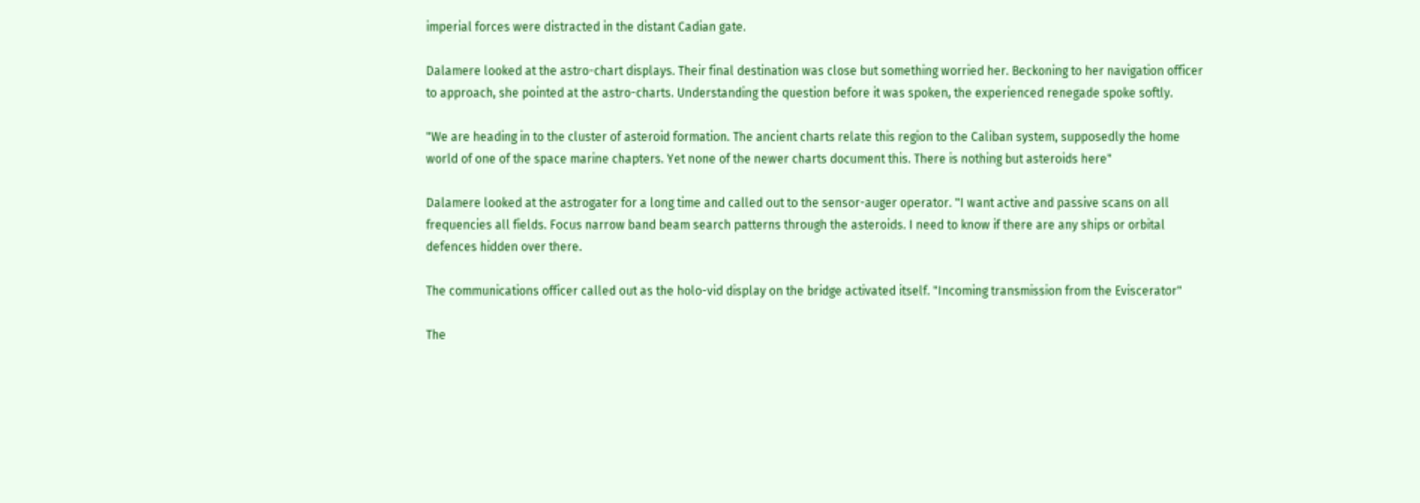imperial forces were distracted in the distant Cadian gate.

Dalamere looked at the astro-chart displays. Their final destination was close but something worried her. Beckoning to her navigation officer to approach, she pointed at the astro-charts. Understanding the question before it was spoken, the experienced renegade spoke softly.

"We are heading in to the cluster of asteroid formation. The ancient charts relate this region to the Caliban system, supposedly the home world of one of the space marine chapters. Yet none of the newer charts document this. There is nothing but asteroids here"

Dalamere looked at the astrogater for a long time and called out to the sensor-auger operator. "I want active and passive scans on all frequencies all fields. Focus narrow band beam search patterns through the asteroids. I need to know if there are any ships or orbital defences hidden over there.

The communications officer called out as the holo-vid display on the bridge activated itself. "Incoming transmission from the Eviscerator"

The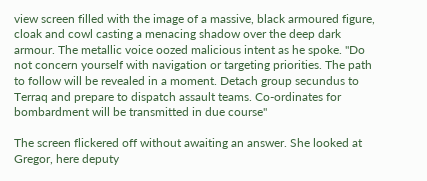view screen filled with the image of a massive, black armoured figure, cloak and cowl casting a menacing shadow over the deep dark armour. The metallic voice oozed malicious intent as he spoke. "Do not concern yourself with navigation or targeting priorities. The path to follow will be revealed in a moment. Detach group secundus to Terraq and prepare to dispatch assault teams. Co-ordinates for bombardment will be transmitted in due course"

The screen flickered off without awaiting an answer. She looked at Gregor, here deputy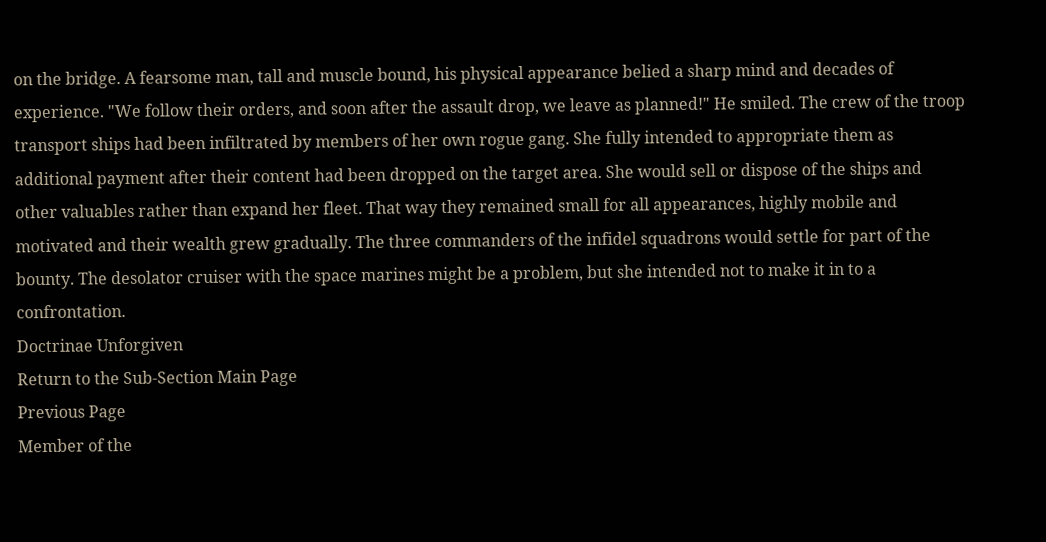on the bridge. A fearsome man, tall and muscle bound, his physical appearance belied a sharp mind and decades of experience. "We follow their orders, and soon after the assault drop, we leave as planned!" He smiled. The crew of the troop transport ships had been infiltrated by members of her own rogue gang. She fully intended to appropriate them as additional payment after their content had been dropped on the target area. She would sell or dispose of the ships and other valuables rather than expand her fleet. That way they remained small for all appearances, highly mobile and motivated and their wealth grew gradually. The three commanders of the infidel squadrons would settle for part of the bounty. The desolator cruiser with the space marines might be a problem, but she intended not to make it in to a confrontation.
Doctrinae Unforgiven
Return to the Sub-Section Main Page
Previous Page
Member of the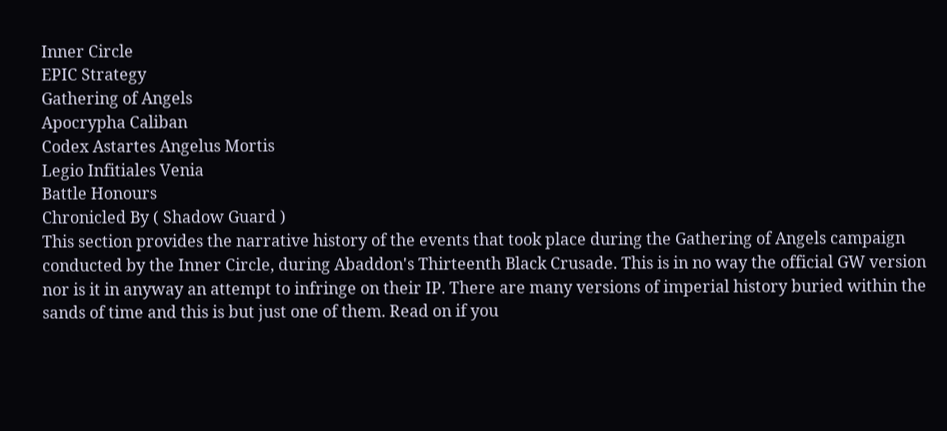Inner Circle
EPIC Strategy
Gathering of Angels
Apocrypha Caliban
Codex Astartes Angelus Mortis
Legio Infitiales Venia
Battle Honours
Chronicled By ( Shadow Guard )
This section provides the narrative history of the events that took place during the Gathering of Angels campaign conducted by the Inner Circle, during Abaddon's Thirteenth Black Crusade. This is in no way the official GW version nor is it in anyway an attempt to infringe on their IP. There are many versions of imperial history buried within the sands of time and this is but just one of them. Read on if you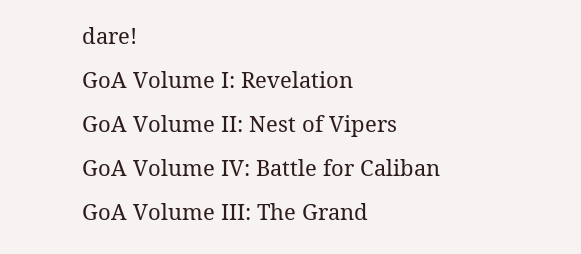dare!
GoA Volume I: Revelation
GoA Volume II: Nest of Vipers
GoA Volume IV: Battle for Caliban
GoA Volume III: The Grand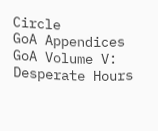Circle
GoA Appendices
GoA Volume V: Desperate Hours